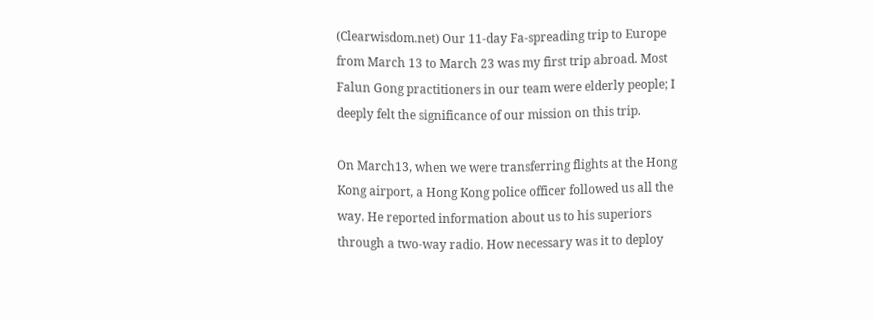(Clearwisdom.net) Our 11-day Fa-spreading trip to Europe from March 13 to March 23 was my first trip abroad. Most Falun Gong practitioners in our team were elderly people; I deeply felt the significance of our mission on this trip.

On March13, when we were transferring flights at the Hong Kong airport, a Hong Kong police officer followed us all the way. He reported information about us to his superiors through a two-way radio. How necessary was it to deploy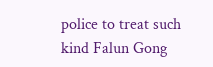police to treat such kind Falun Gong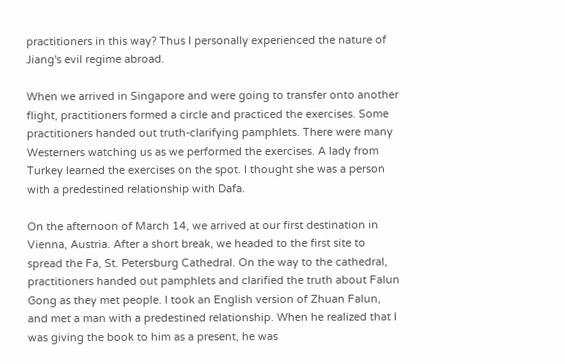practitioners in this way? Thus I personally experienced the nature of Jiang's evil regime abroad.

When we arrived in Singapore and were going to transfer onto another flight, practitioners formed a circle and practiced the exercises. Some practitioners handed out truth-clarifying pamphlets. There were many Westerners watching us as we performed the exercises. A lady from Turkey learned the exercises on the spot. I thought she was a person with a predestined relationship with Dafa.

On the afternoon of March 14, we arrived at our first destination in Vienna, Austria. After a short break, we headed to the first site to spread the Fa, St. Petersburg Cathedral. On the way to the cathedral, practitioners handed out pamphlets and clarified the truth about Falun Gong as they met people. I took an English version of Zhuan Falun, and met a man with a predestined relationship. When he realized that I was giving the book to him as a present, he was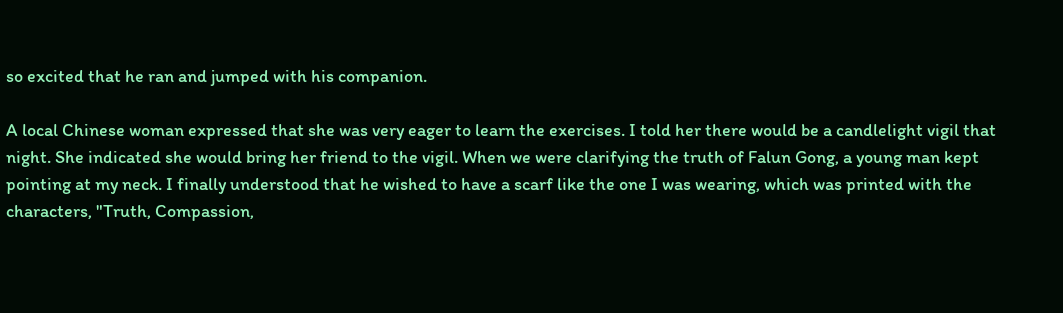so excited that he ran and jumped with his companion.

A local Chinese woman expressed that she was very eager to learn the exercises. I told her there would be a candlelight vigil that night. She indicated she would bring her friend to the vigil. When we were clarifying the truth of Falun Gong, a young man kept pointing at my neck. I finally understood that he wished to have a scarf like the one I was wearing, which was printed with the characters, "Truth, Compassion,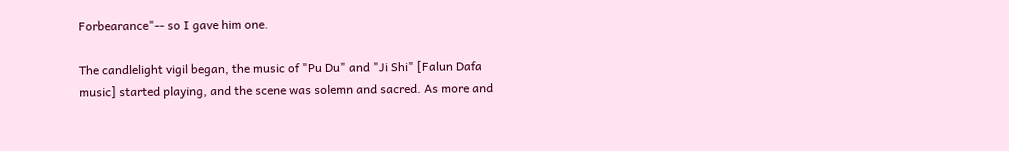Forbearance"-- so I gave him one.

The candlelight vigil began, the music of "Pu Du" and "Ji Shi" [Falun Dafa music] started playing, and the scene was solemn and sacred. As more and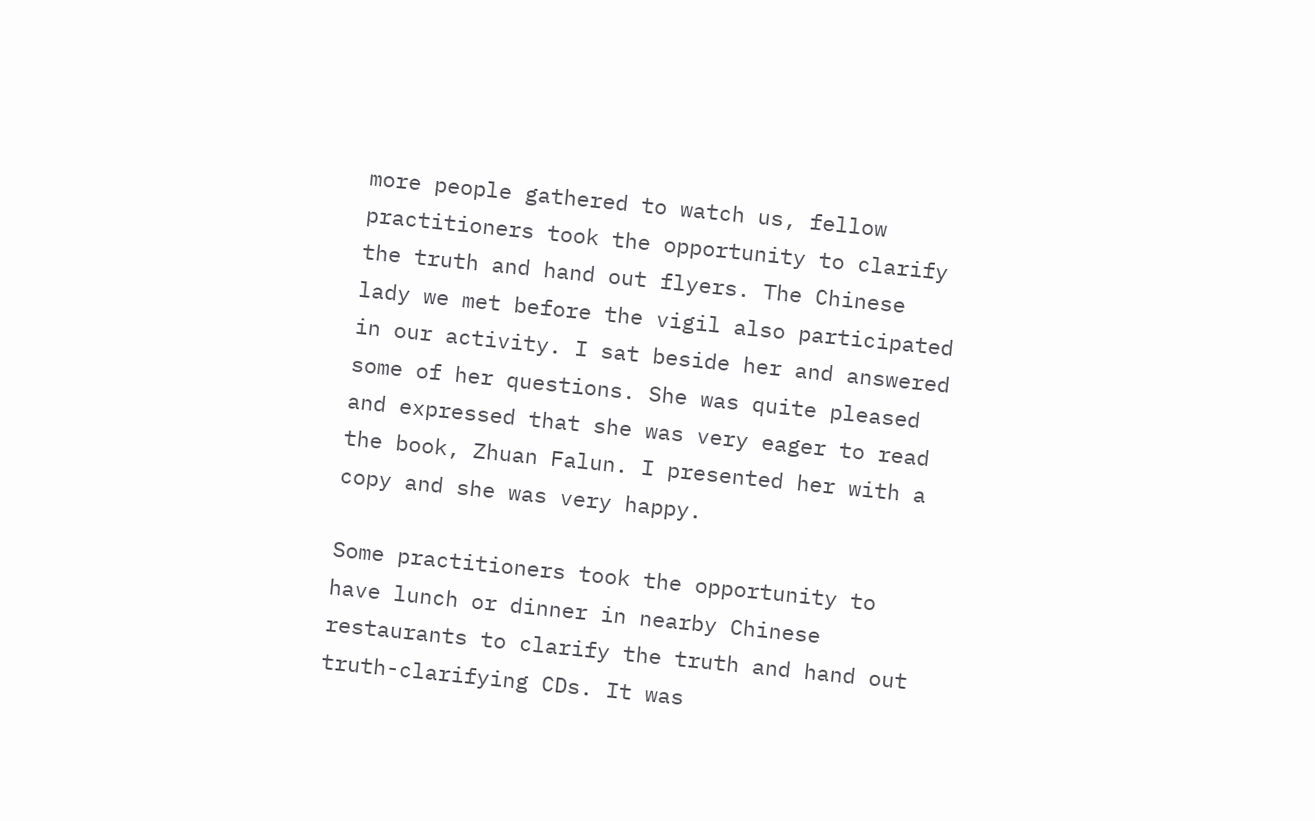more people gathered to watch us, fellow practitioners took the opportunity to clarify the truth and hand out flyers. The Chinese lady we met before the vigil also participated in our activity. I sat beside her and answered some of her questions. She was quite pleased and expressed that she was very eager to read the book, Zhuan Falun. I presented her with a copy and she was very happy.

Some practitioners took the opportunity to have lunch or dinner in nearby Chinese restaurants to clarify the truth and hand out truth-clarifying CDs. It was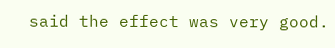said the effect was very good.